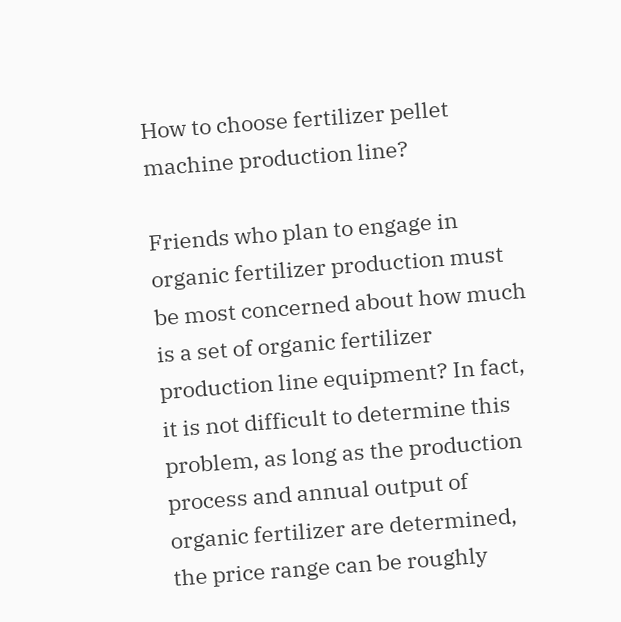How to choose fertilizer pellet machine production line?

Friends who plan to engage in organic fertilizer production must be most concerned about how much is a set of organic fertilizer production line equipment? In fact, it is not difficult to determine this problem, as long as the production process and annual output of organic fertilizer are determined, the price range can be roughly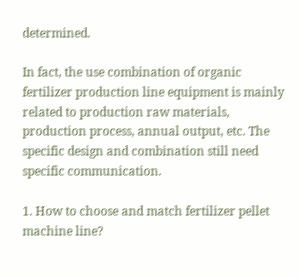determined.

In fact, the use combination of organic fertilizer production line equipment is mainly related to production raw materials, production process, annual output, etc. The specific design and combination still need specific communication.

1. How to choose and match fertilizer pellet machine line?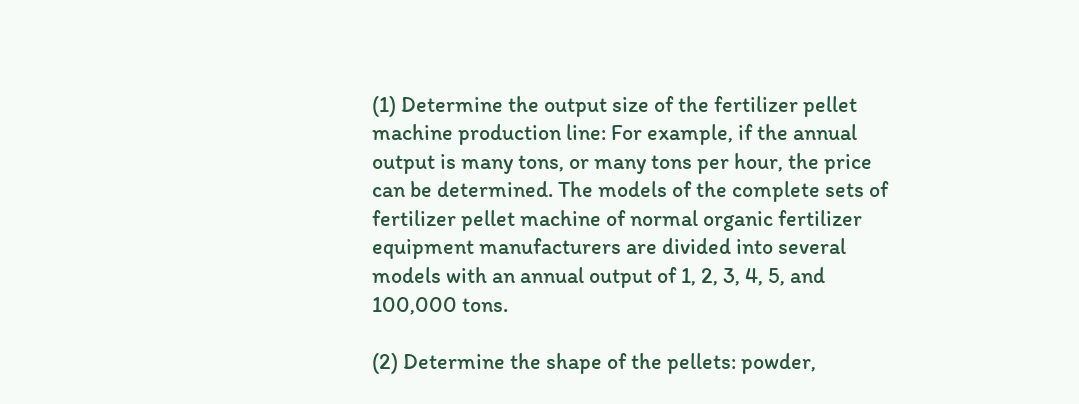(1) Determine the output size of the fertilizer pellet machine production line: For example, if the annual output is many tons, or many tons per hour, the price can be determined. The models of the complete sets of fertilizer pellet machine of normal organic fertilizer equipment manufacturers are divided into several models with an annual output of 1, 2, 3, 4, 5, and 100,000 tons.

(2) Determine the shape of the pellets: powder,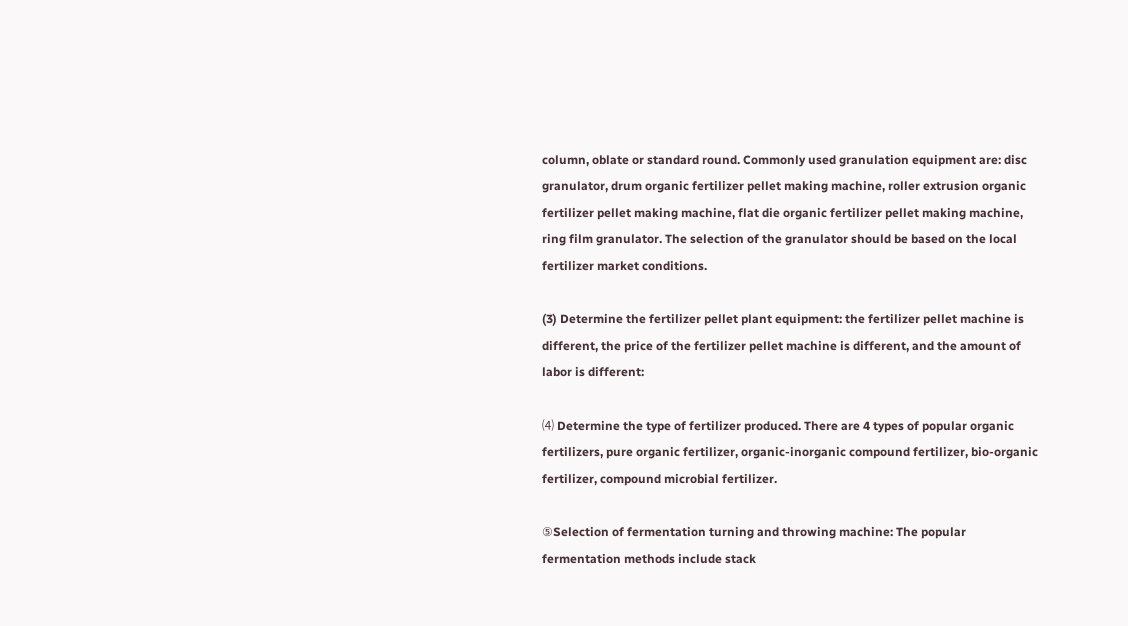column, oblate or standard round. Commonly used granulation equipment are: disc granulator, drum organic fertilizer pellet making machine, roller extrusion organic fertilizer pellet making machine, flat die organic fertilizer pellet making machine, ring film granulator. The selection of the granulator should be based on the local fertilizer market conditions.

(3) Determine the fertilizer pellet plant equipment: the fertilizer pellet machine is different, the price of the fertilizer pellet machine is different, and the amount of labor is different:

⑷ Determine the type of fertilizer produced. There are 4 types of popular organic fertilizers, pure organic fertilizer, organic-inorganic compound fertilizer, bio-organic fertilizer, compound microbial fertilizer.

⑤Selection of fermentation turning and throwing machine: The popular fermentation methods include stack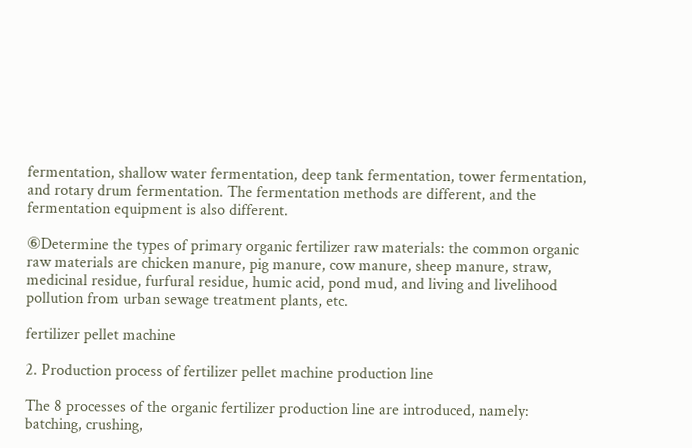fermentation, shallow water fermentation, deep tank fermentation, tower fermentation, and rotary drum fermentation. The fermentation methods are different, and the fermentation equipment is also different.

⑥Determine the types of primary organic fertilizer raw materials: the common organic raw materials are chicken manure, pig manure, cow manure, sheep manure, straw, medicinal residue, furfural residue, humic acid, pond mud, and living and livelihood pollution from urban sewage treatment plants, etc.

fertilizer pellet machine

2. Production process of fertilizer pellet machine production line

The 8 processes of the organic fertilizer production line are introduced, namely: batching, crushing,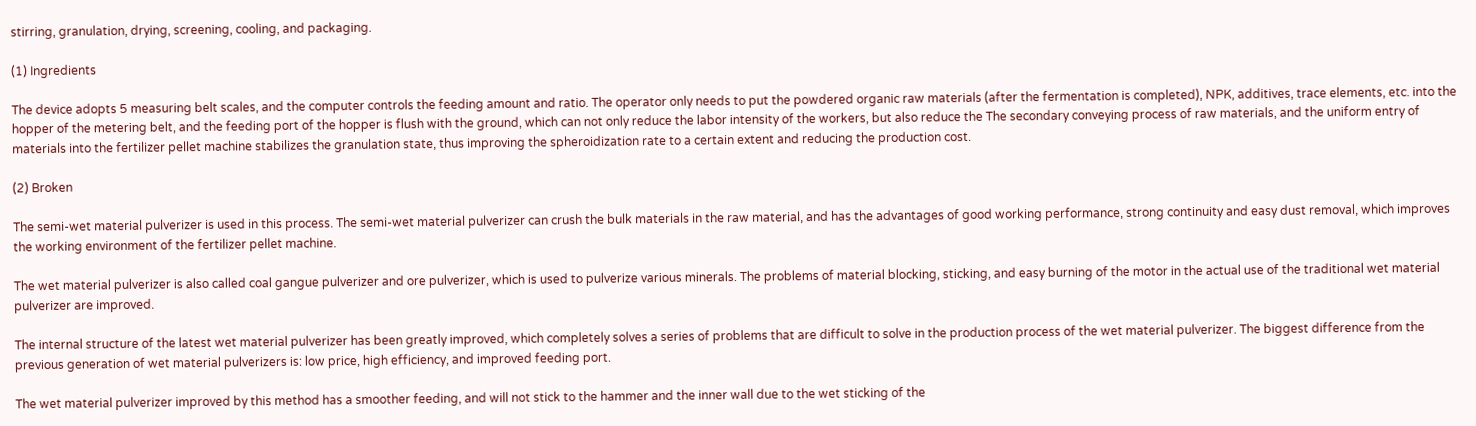stirring, granulation, drying, screening, cooling, and packaging.

(1) Ingredients

The device adopts 5 measuring belt scales, and the computer controls the feeding amount and ratio. The operator only needs to put the powdered organic raw materials (after the fermentation is completed), NPK, additives, trace elements, etc. into the hopper of the metering belt, and the feeding port of the hopper is flush with the ground, which can not only reduce the labor intensity of the workers, but also reduce the The secondary conveying process of raw materials, and the uniform entry of materials into the fertilizer pellet machine stabilizes the granulation state, thus improving the spheroidization rate to a certain extent and reducing the production cost.

(2) Broken

The semi-wet material pulverizer is used in this process. The semi-wet material pulverizer can crush the bulk materials in the raw material, and has the advantages of good working performance, strong continuity and easy dust removal, which improves the working environment of the fertilizer pellet machine.

The wet material pulverizer is also called coal gangue pulverizer and ore pulverizer, which is used to pulverize various minerals. The problems of material blocking, sticking, and easy burning of the motor in the actual use of the traditional wet material pulverizer are improved.

The internal structure of the latest wet material pulverizer has been greatly improved, which completely solves a series of problems that are difficult to solve in the production process of the wet material pulverizer. The biggest difference from the previous generation of wet material pulverizers is: low price, high efficiency, and improved feeding port.

The wet material pulverizer improved by this method has a smoother feeding, and will not stick to the hammer and the inner wall due to the wet sticking of the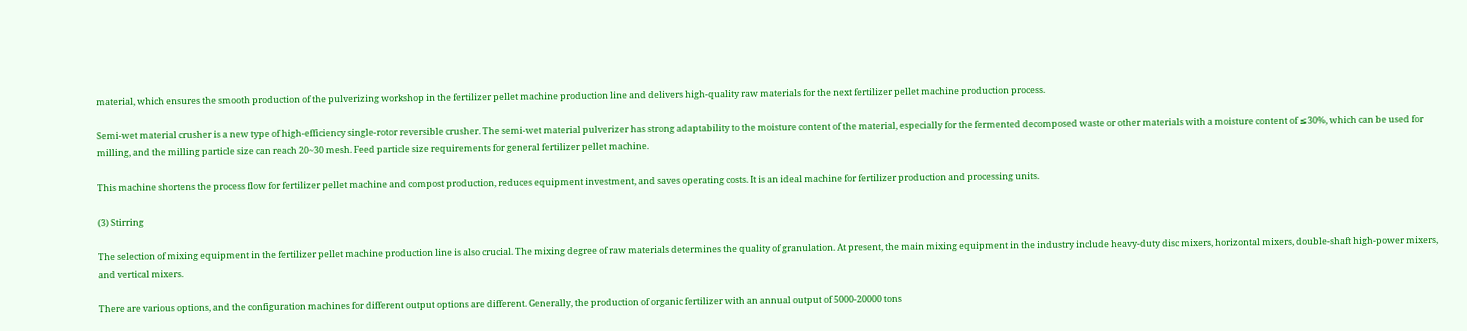material, which ensures the smooth production of the pulverizing workshop in the fertilizer pellet machine production line and delivers high-quality raw materials for the next fertilizer pellet machine production process.

Semi-wet material crusher is a new type of high-efficiency single-rotor reversible crusher. The semi-wet material pulverizer has strong adaptability to the moisture content of the material, especially for the fermented decomposed waste or other materials with a moisture content of ≤30%, which can be used for milling, and the milling particle size can reach 20~30 mesh. Feed particle size requirements for general fertilizer pellet machine.

This machine shortens the process flow for fertilizer pellet machine and compost production, reduces equipment investment, and saves operating costs. It is an ideal machine for fertilizer production and processing units.

(3) Stirring

The selection of mixing equipment in the fertilizer pellet machine production line is also crucial. The mixing degree of raw materials determines the quality of granulation. At present, the main mixing equipment in the industry include heavy-duty disc mixers, horizontal mixers, double-shaft high-power mixers, and vertical mixers.

There are various options, and the configuration machines for different output options are different. Generally, the production of organic fertilizer with an annual output of 5000-20000 tons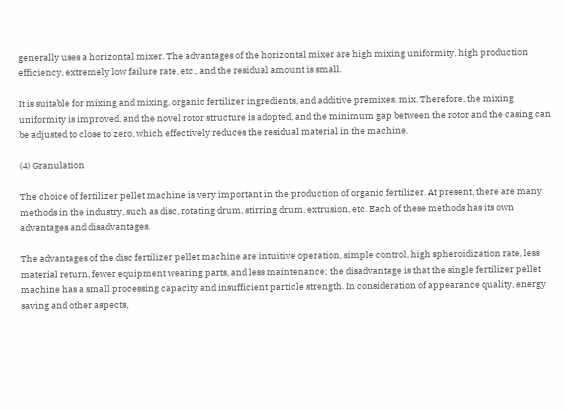generally uses a horizontal mixer. The advantages of the horizontal mixer are high mixing uniformity, high production efficiency, extremely low failure rate, etc., and the residual amount is small.

It is suitable for mixing and mixing, organic fertilizer ingredients, and additive premixes. mix. Therefore, the mixing uniformity is improved, and the novel rotor structure is adopted, and the minimum gap between the rotor and the casing can be adjusted to close to zero, which effectively reduces the residual material in the machine.

(4) Granulation

The choice of fertilizer pellet machine is very important in the production of organic fertilizer. At present, there are many methods in the industry, such as disc, rotating drum, stirring drum, extrusion, etc. Each of these methods has its own advantages and disadvantages.

The advantages of the disc fertilizer pellet machine are intuitive operation, simple control, high spheroidization rate, less material return, fewer equipment wearing parts, and less maintenance; the disadvantage is that the single fertilizer pellet machine has a small processing capacity and insufficient particle strength. In consideration of appearance quality, energy saving and other aspects,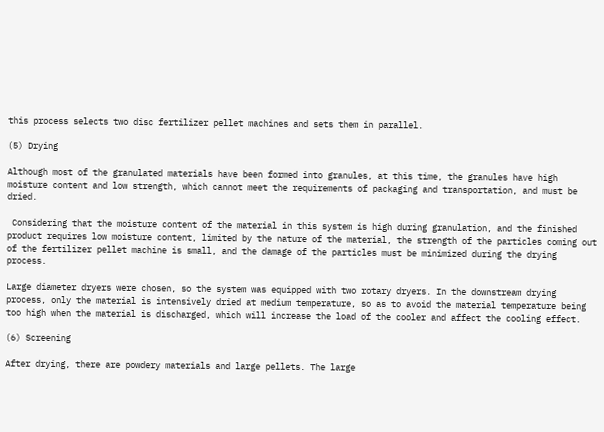this process selects two disc fertilizer pellet machines and sets them in parallel.

(5) Drying

Although most of the granulated materials have been formed into granules, at this time, the granules have high moisture content and low strength, which cannot meet the requirements of packaging and transportation, and must be dried.

 Considering that the moisture content of the material in this system is high during granulation, and the finished product requires low moisture content, limited by the nature of the material, the strength of the particles coming out of the fertilizer pellet machine is small, and the damage of the particles must be minimized during the drying process.

Large diameter dryers were chosen, so the system was equipped with two rotary dryers. In the downstream drying process, only the material is intensively dried at medium temperature, so as to avoid the material temperature being too high when the material is discharged, which will increase the load of the cooler and affect the cooling effect.

(6) Screening

After drying, there are powdery materials and large pellets. The large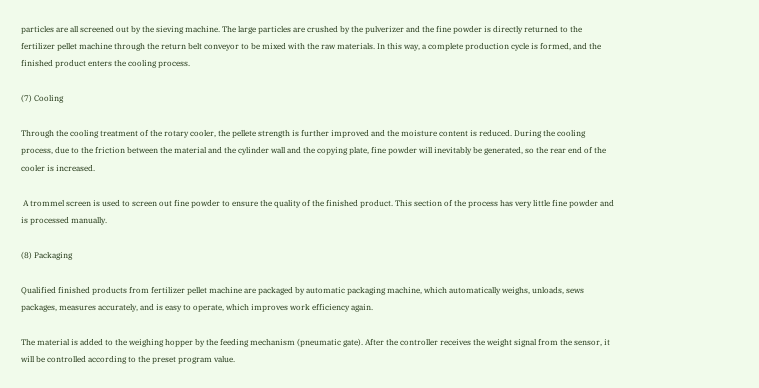particles are all screened out by the sieving machine. The large particles are crushed by the pulverizer and the fine powder is directly returned to the fertilizer pellet machine through the return belt conveyor to be mixed with the raw materials. In this way, a complete production cycle is formed, and the finished product enters the cooling process.

(7) Cooling

Through the cooling treatment of the rotary cooler, the pellete strength is further improved and the moisture content is reduced. During the cooling process, due to the friction between the material and the cylinder wall and the copying plate, fine powder will inevitably be generated, so the rear end of the cooler is increased.

 A trommel screen is used to screen out fine powder to ensure the quality of the finished product. This section of the process has very little fine powder and is processed manually.

(8) Packaging

Qualified finished products from fertilizer pellet machine are packaged by automatic packaging machine, which automatically weighs, unloads, sews packages, measures accurately, and is easy to operate, which improves work efficiency again.

The material is added to the weighing hopper by the feeding mechanism (pneumatic gate). After the controller receives the weight signal from the sensor, it will be controlled according to the preset program value.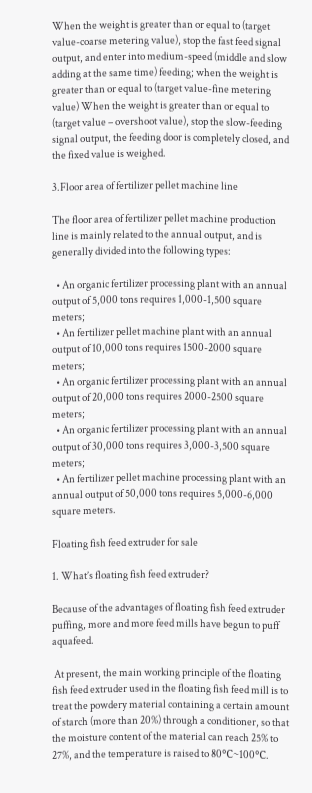When the weight is greater than or equal to (target value-coarse metering value), stop the fast feed signal output, and enter into medium-speed (middle and slow adding at the same time) feeding; when the weight is greater than or equal to (target value-fine metering value) When the weight is greater than or equal to (target value – overshoot value), stop the slow-feeding signal output, the feeding door is completely closed, and the fixed value is weighed.

3.Floor area of fertilizer pellet machine line

The floor area of fertilizer pellet machine production line is mainly related to the annual output, and is generally divided into the following types:

  • An organic fertilizer processing plant with an annual output of 5,000 tons requires 1,000-1,500 square meters;
  • An fertilizer pellet machine plant with an annual output of 10,000 tons requires 1500-2000 square meters;
  • An organic fertilizer processing plant with an annual output of 20,000 tons requires 2000-2500 square meters;
  • An organic fertilizer processing plant with an annual output of 30,000 tons requires 3,000-3,500 square meters;
  • An fertilizer pellet machine processing plant with an annual output of 50,000 tons requires 5,000-6,000 square meters.

Floating fish feed extruder for sale

1. What’s floating fish feed extruder?

Because of the advantages of floating fish feed extruder puffing, more and more feed mills have begun to puff aquafeed.

 At present, the main working principle of the floating fish feed extruder used in the floating fish feed mill is to treat the powdery material containing a certain amount of starch (more than 20%) through a conditioner, so that the moisture content of the material can reach 25% to 27%, and the temperature is raised to 80℃~100℃.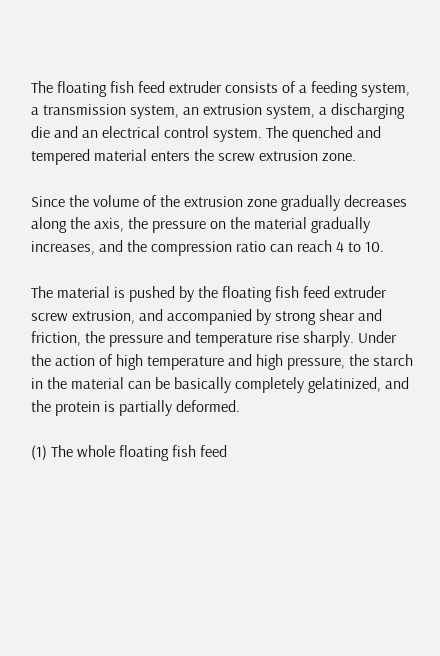The floating fish feed extruder consists of a feeding system, a transmission system, an extrusion system, a discharging die and an electrical control system. The quenched and tempered material enters the screw extrusion zone.

Since the volume of the extrusion zone gradually decreases along the axis, the pressure on the material gradually increases, and the compression ratio can reach 4 to 10.

The material is pushed by the floating fish feed extruder screw extrusion, and accompanied by strong shear and friction, the pressure and temperature rise sharply. Under the action of high temperature and high pressure, the starch in the material can be basically completely gelatinized, and the protein is partially deformed.

(1) The whole floating fish feed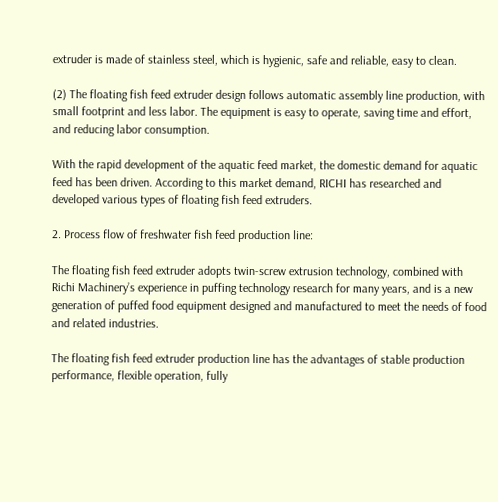extruder is made of stainless steel, which is hygienic, safe and reliable, easy to clean.

(2) The floating fish feed extruder design follows automatic assembly line production, with small footprint and less labor. The equipment is easy to operate, saving time and effort, and reducing labor consumption.

With the rapid development of the aquatic feed market, the domestic demand for aquatic feed has been driven. According to this market demand, RICHI has researched and developed various types of floating fish feed extruders.

2. Process flow of freshwater fish feed production line:

The floating fish feed extruder adopts twin-screw extrusion technology, combined with Richi Machinery’s experience in puffing technology research for many years, and is a new generation of puffed food equipment designed and manufactured to meet the needs of food and related industries.

The floating fish feed extruder production line has the advantages of stable production performance, flexible operation, fully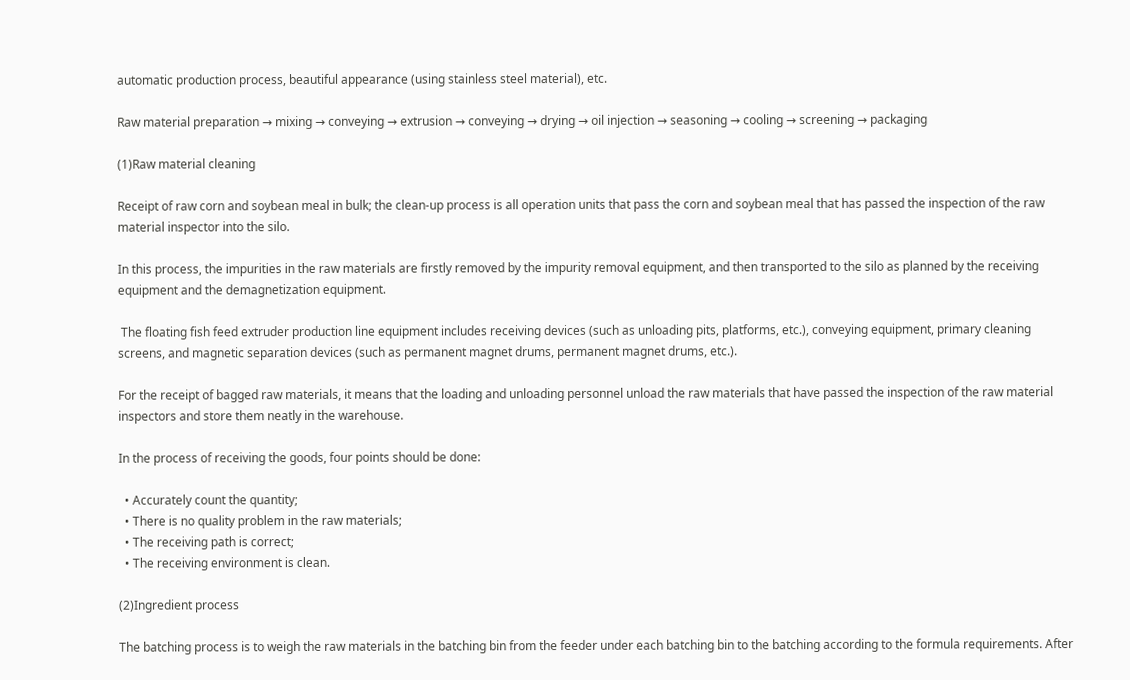automatic production process, beautiful appearance (using stainless steel material), etc.

Raw material preparation → mixing → conveying → extrusion → conveying → drying → oil injection → seasoning → cooling → screening → packaging

(1)Raw material cleaning

Receipt of raw corn and soybean meal in bulk; the clean-up process is all operation units that pass the corn and soybean meal that has passed the inspection of the raw material inspector into the silo.

In this process, the impurities in the raw materials are firstly removed by the impurity removal equipment, and then transported to the silo as planned by the receiving equipment and the demagnetization equipment.

 The floating fish feed extruder production line equipment includes receiving devices (such as unloading pits, platforms, etc.), conveying equipment, primary cleaning screens, and magnetic separation devices (such as permanent magnet drums, permanent magnet drums, etc.).

For the receipt of bagged raw materials, it means that the loading and unloading personnel unload the raw materials that have passed the inspection of the raw material inspectors and store them neatly in the warehouse.

In the process of receiving the goods, four points should be done:

  • Accurately count the quantity;
  • There is no quality problem in the raw materials;
  • The receiving path is correct;
  • The receiving environment is clean.

(2)Ingredient process

The batching process is to weigh the raw materials in the batching bin from the feeder under each batching bin to the batching according to the formula requirements. After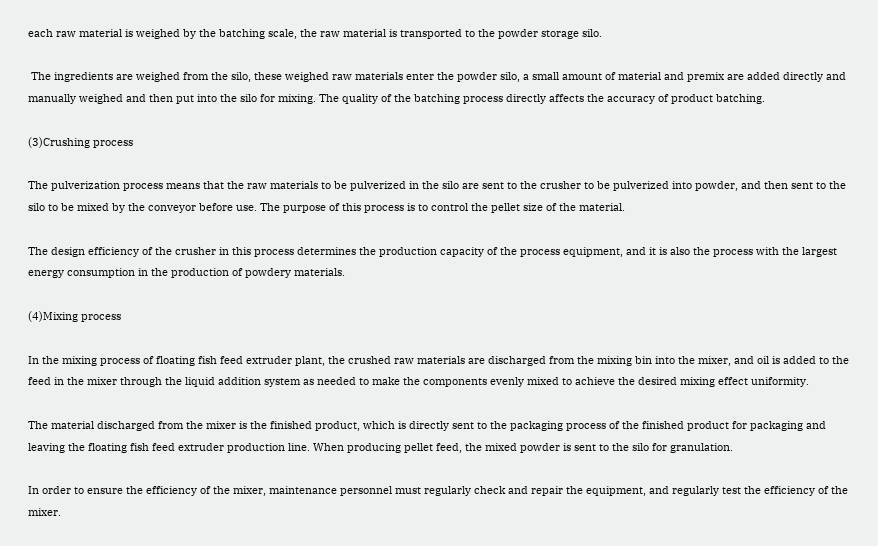each raw material is weighed by the batching scale, the raw material is transported to the powder storage silo.

 The ingredients are weighed from the silo, these weighed raw materials enter the powder silo, a small amount of material and premix are added directly and manually weighed and then put into the silo for mixing. The quality of the batching process directly affects the accuracy of product batching.

(3)Crushing process

The pulverization process means that the raw materials to be pulverized in the silo are sent to the crusher to be pulverized into powder, and then sent to the silo to be mixed by the conveyor before use. The purpose of this process is to control the pellet size of the material.

The design efficiency of the crusher in this process determines the production capacity of the process equipment, and it is also the process with the largest energy consumption in the production of powdery materials.

(4)Mixing process

In the mixing process of floating fish feed extruder plant, the crushed raw materials are discharged from the mixing bin into the mixer, and oil is added to the feed in the mixer through the liquid addition system as needed to make the components evenly mixed to achieve the desired mixing effect uniformity.

The material discharged from the mixer is the finished product, which is directly sent to the packaging process of the finished product for packaging and leaving the floating fish feed extruder production line. When producing pellet feed, the mixed powder is sent to the silo for granulation.

In order to ensure the efficiency of the mixer, maintenance personnel must regularly check and repair the equipment, and regularly test the efficiency of the mixer.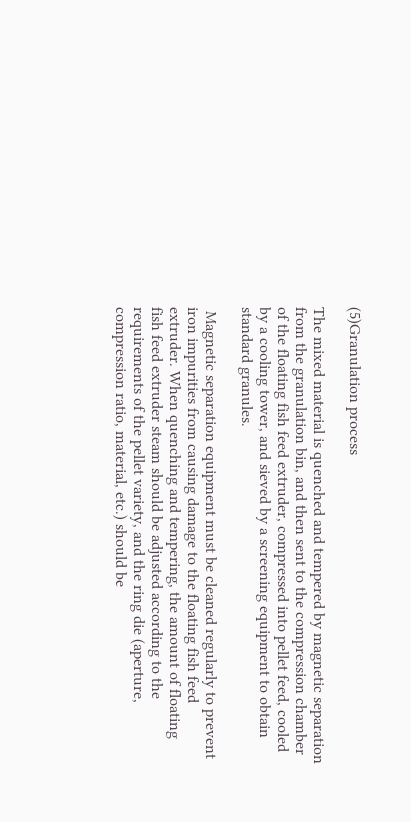(5)Granulation process

The mixed material is quenched and tempered by magnetic separation from the granulation bin, and then sent to the compression chamber of the floating fish feed extruder, compressed into pellet feed, cooled by a cooling tower, and sieved by a screening equipment to obtain standard granules.

 Magnetic separation equipment must be cleaned regularly to prevent iron impurities from causing damage to the floating fish feed extruder. When quenching and tempering, the amount of floating fish feed extruder steam should be adjusted according to the requirements of the pellet variety, and the ring die (aperture, compression ratio, material, etc.) should be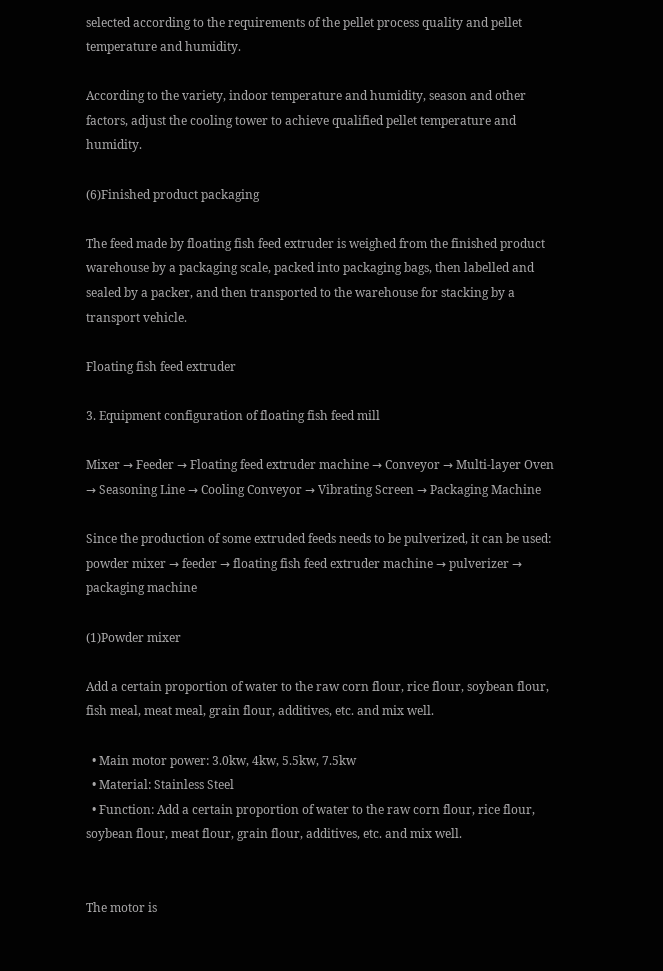selected according to the requirements of the pellet process quality and pellet temperature and humidity.

According to the variety, indoor temperature and humidity, season and other factors, adjust the cooling tower to achieve qualified pellet temperature and humidity.

(6)Finished product packaging

The feed made by floating fish feed extruder is weighed from the finished product warehouse by a packaging scale, packed into packaging bags, then labelled and sealed by a packer, and then transported to the warehouse for stacking by a transport vehicle.

Floating fish feed extruder

3. Equipment configuration of floating fish feed mill

Mixer → Feeder → Floating feed extruder machine → Conveyor → Multi-layer Oven → Seasoning Line → Cooling Conveyor → Vibrating Screen → Packaging Machine

Since the production of some extruded feeds needs to be pulverized, it can be used: powder mixer → feeder → floating fish feed extruder machine → pulverizer → packaging machine

(1)Powder mixer

Add a certain proportion of water to the raw corn flour, rice flour, soybean flour, fish meal, meat meal, grain flour, additives, etc. and mix well.

  • Main motor power: 3.0kw, 4kw, 5.5kw, 7.5kw
  • Material: Stainless Steel
  • Function: Add a certain proportion of water to the raw corn flour, rice flour, soybean flour, meat flour, grain flour, additives, etc. and mix well.


The motor is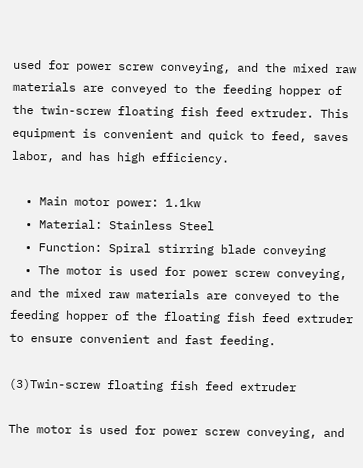used for power screw conveying, and the mixed raw materials are conveyed to the feeding hopper of the twin-screw floating fish feed extruder. This equipment is convenient and quick to feed, saves labor, and has high efficiency.

  • Main motor power: 1.1kw
  • Material: Stainless Steel
  • Function: Spiral stirring blade conveying
  • The motor is used for power screw conveying, and the mixed raw materials are conveyed to the feeding hopper of the floating fish feed extruder to ensure convenient and fast feeding.

(3)Twin-screw floating fish feed extruder

The motor is used for power screw conveying, and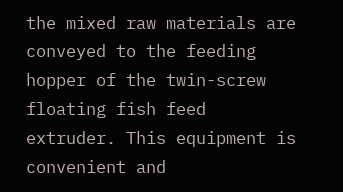the mixed raw materials are conveyed to the feeding hopper of the twin-screw floating fish feed extruder. This equipment is convenient and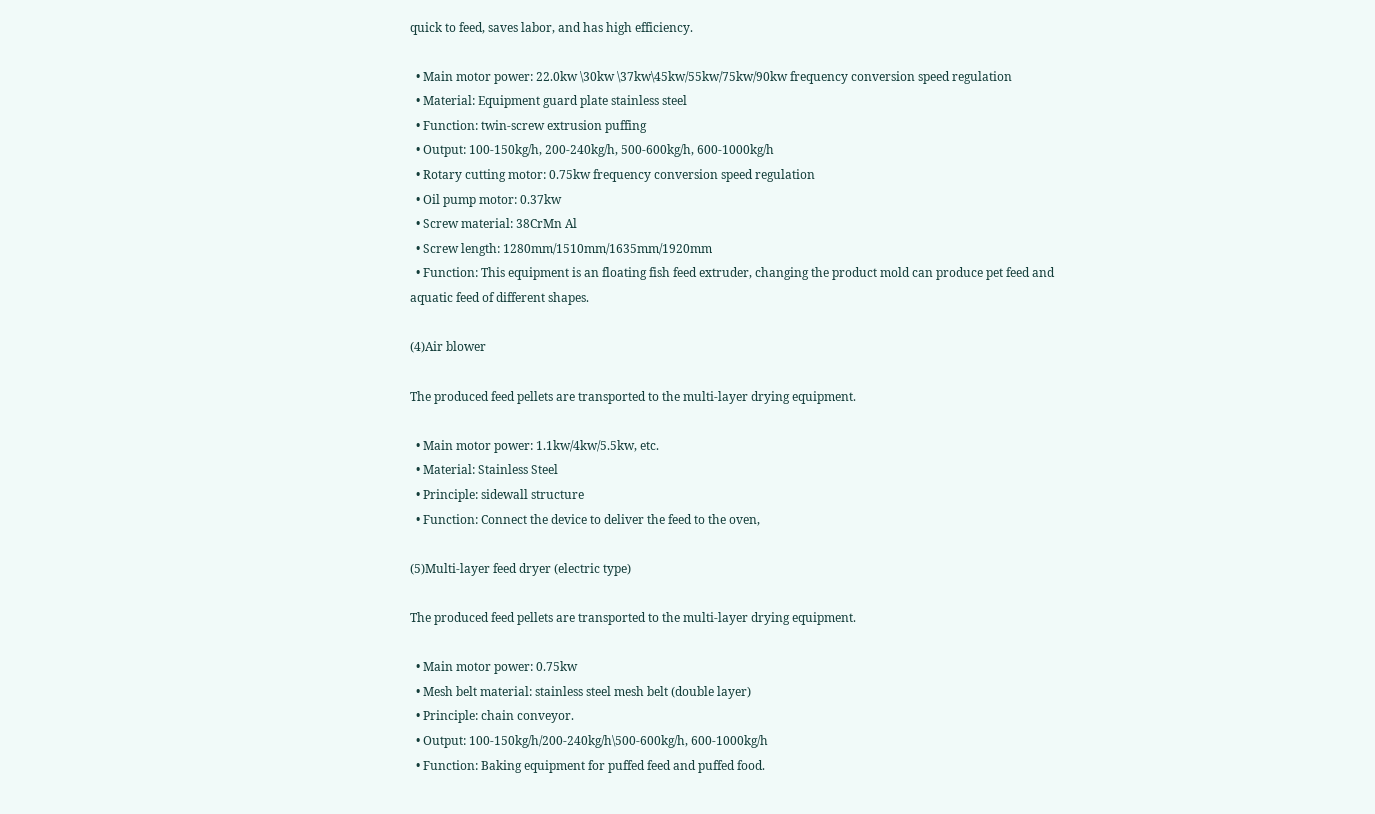quick to feed, saves labor, and has high efficiency.

  • Main motor power: 22.0kw \30kw \37kw\45kw/55kw/75kw/90kw frequency conversion speed regulation
  • Material: Equipment guard plate stainless steel
  • Function: twin-screw extrusion puffing
  • Output: 100-150kg/h, 200-240kg/h, 500-600kg/h, 600-1000kg/h
  • Rotary cutting motor: 0.75kw frequency conversion speed regulation
  • Oil pump motor: 0.37kw
  • Screw material: 38CrMn Al
  • Screw length: 1280mm/1510mm/1635mm/1920mm
  • Function: This equipment is an floating fish feed extruder, changing the product mold can produce pet feed and aquatic feed of different shapes.

(4)Air blower

The produced feed pellets are transported to the multi-layer drying equipment.

  • Main motor power: 1.1kw/4kw/5.5kw, etc.
  • Material: Stainless Steel
  • Principle: sidewall structure
  • Function: Connect the device to deliver the feed to the oven,

(5)Multi-layer feed dryer (electric type)

The produced feed pellets are transported to the multi-layer drying equipment.

  • Main motor power: 0.75kw
  • Mesh belt material: stainless steel mesh belt (double layer)
  • Principle: chain conveyor.
  • Output: 100-150kg/h/200-240kg/h\500-600kg/h, 600-1000kg/h
  • Function: Baking equipment for puffed feed and puffed food.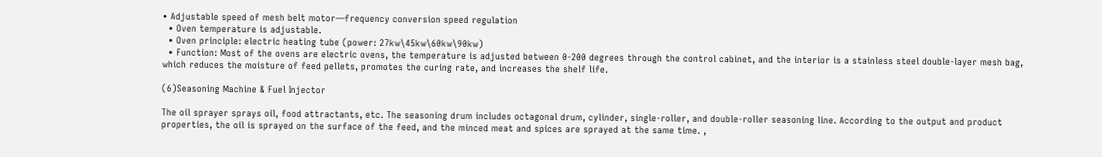• Adjustable speed of mesh belt motor—frequency conversion speed regulation
  • Oven temperature is adjustable.
  • Oven principle: electric heating tube (power: 27kw\45kw\60kw\90kw)
  • Function: Most of the ovens are electric ovens, the temperature is adjusted between 0-200 degrees through the control cabinet, and the interior is a stainless steel double-layer mesh bag, which reduces the moisture of feed pellets, promotes the curing rate, and increases the shelf life.

(6)Seasoning Machine & Fuel Injector

The oil sprayer sprays oil, food attractants, etc. The seasoning drum includes octagonal drum, cylinder, single-roller, and double-roller seasoning line. According to the output and product properties, the oil is sprayed on the surface of the feed, and the minced meat and spices are sprayed at the same time. ,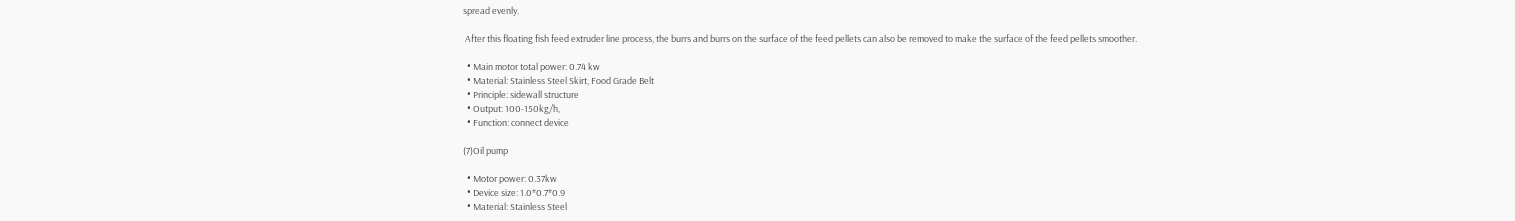spread evenly.

 After this floating fish feed extruder line process, the burrs and burrs on the surface of the feed pellets can also be removed to make the surface of the feed pellets smoother.

  • Main motor total power: 0.74 kw
  • Material: Stainless Steel Skirt, Food Grade Belt
  • Principle: sidewall structure
  • Output: 100-150kg/h,
  • Function: connect device

(7)Oil pump

  • Motor power: 0.37kw
  • Device size: 1.0*0.7*0.9
  • Material: Stainless Steel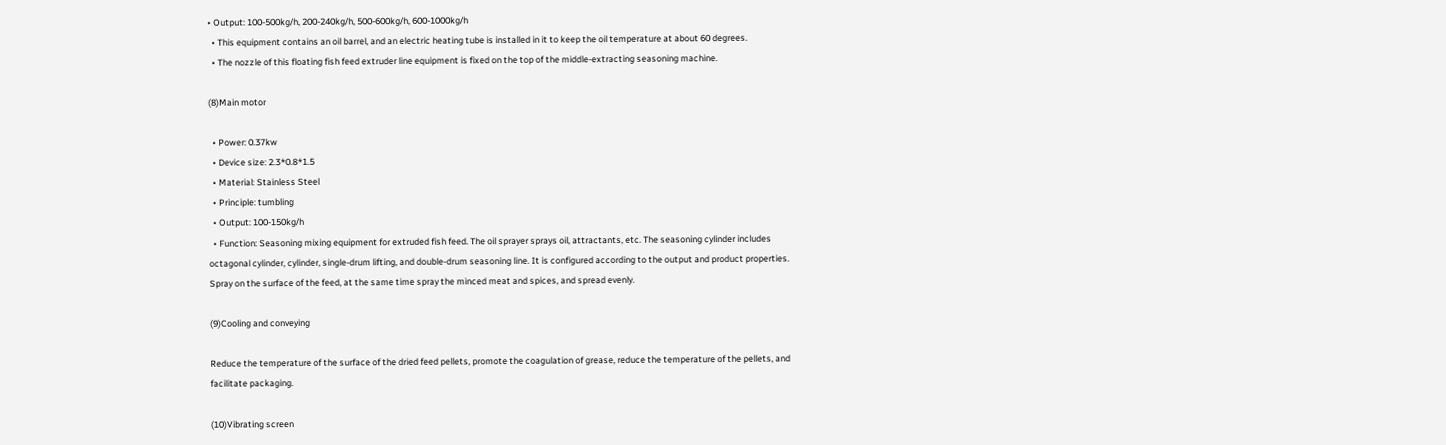• Output: 100-500kg/h, 200-240kg/h, 500-600kg/h, 600-1000kg/h
  • This equipment contains an oil barrel, and an electric heating tube is installed in it to keep the oil temperature at about 60 degrees.
  • The nozzle of this floating fish feed extruder line equipment is fixed on the top of the middle-extracting seasoning machine.

(8)Main motor

  • Power: 0.37kw
  • Device size: 2.3*0.8*1.5
  • Material: Stainless Steel
  • Principle: tumbling
  • Output: 100-150kg/h
  • Function: Seasoning mixing equipment for extruded fish feed. The oil sprayer sprays oil, attractants, etc. The seasoning cylinder includes octagonal cylinder, cylinder, single-drum lifting, and double-drum seasoning line. It is configured according to the output and product properties. Spray on the surface of the feed, at the same time spray the minced meat and spices, and spread evenly.

(9)Cooling and conveying

Reduce the temperature of the surface of the dried feed pellets, promote the coagulation of grease, reduce the temperature of the pellets, and facilitate packaging.

(10)Vibrating screen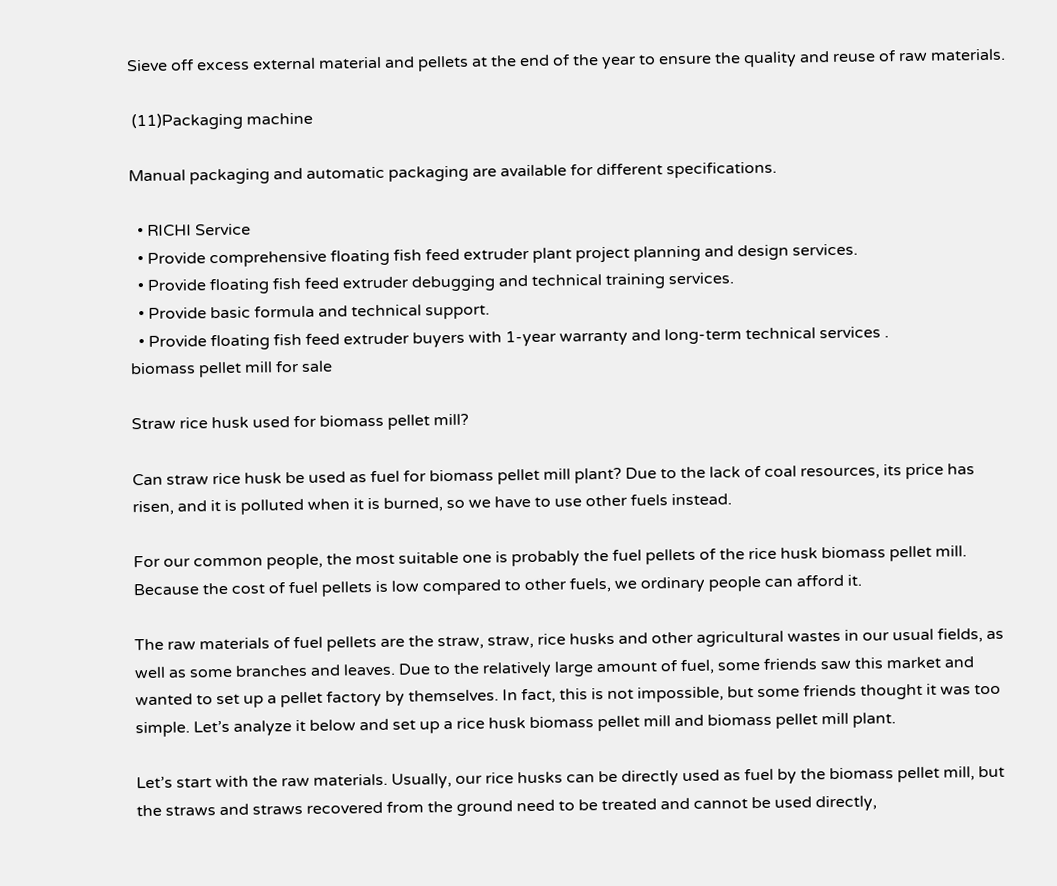Sieve off excess external material and pellets at the end of the year to ensure the quality and reuse of raw materials.

 (11)Packaging machine

Manual packaging and automatic packaging are available for different specifications.

  • RICHI Service
  • Provide comprehensive floating fish feed extruder plant project planning and design services.
  • Provide floating fish feed extruder debugging and technical training services.
  • Provide basic formula and technical support.
  • Provide floating fish feed extruder buyers with 1-year warranty and long-term technical services .
biomass pellet mill for sale

Straw rice husk used for biomass pellet mill?

Can straw rice husk be used as fuel for biomass pellet mill plant? Due to the lack of coal resources, its price has risen, and it is polluted when it is burned, so we have to use other fuels instead.

For our common people, the most suitable one is probably the fuel pellets of the rice husk biomass pellet mill. Because the cost of fuel pellets is low compared to other fuels, we ordinary people can afford it.

The raw materials of fuel pellets are the straw, straw, rice husks and other agricultural wastes in our usual fields, as well as some branches and leaves. Due to the relatively large amount of fuel, some friends saw this market and wanted to set up a pellet factory by themselves. In fact, this is not impossible, but some friends thought it was too simple. Let’s analyze it below and set up a rice husk biomass pellet mill and biomass pellet mill plant.

Let’s start with the raw materials. Usually, our rice husks can be directly used as fuel by the biomass pellet mill, but the straws and straws recovered from the ground need to be treated and cannot be used directly,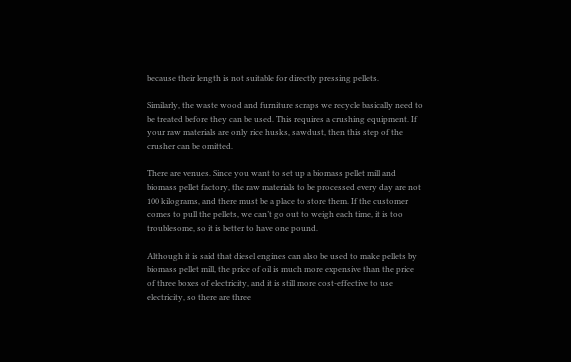because their length is not suitable for directly pressing pellets.

Similarly, the waste wood and furniture scraps we recycle basically need to be treated before they can be used. This requires a crushing equipment. If your raw materials are only rice husks, sawdust, then this step of the crusher can be omitted.

There are venues. Since you want to set up a biomass pellet mill and biomass pellet factory, the raw materials to be processed every day are not 100 kilograms, and there must be a place to store them. If the customer comes to pull the pellets, we can’t go out to weigh each time, it is too troublesome, so it is better to have one pound.

Although it is said that diesel engines can also be used to make pellets by biomass pellet mill, the price of oil is much more expensive than the price of three boxes of electricity, and it is still more cost-effective to use electricity, so there are three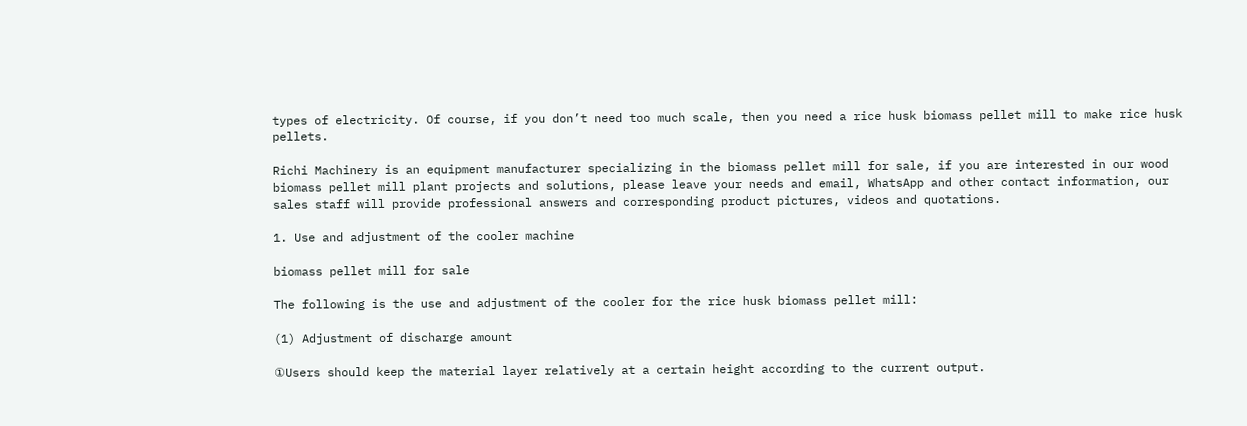types of electricity. Of course, if you don’t need too much scale, then you need a rice husk biomass pellet mill to make rice husk pellets.

Richi Machinery is an equipment manufacturer specializing in the biomass pellet mill for sale, if you are interested in our wood biomass pellet mill plant projects and solutions, please leave your needs and email, WhatsApp and other contact information, our sales staff will provide professional answers and corresponding product pictures, videos and quotations.

1. Use and adjustment of the cooler machine

biomass pellet mill for sale

The following is the use and adjustment of the cooler for the rice husk biomass pellet mill:

(1) Adjustment of discharge amount

①Users should keep the material layer relatively at a certain height according to the current output.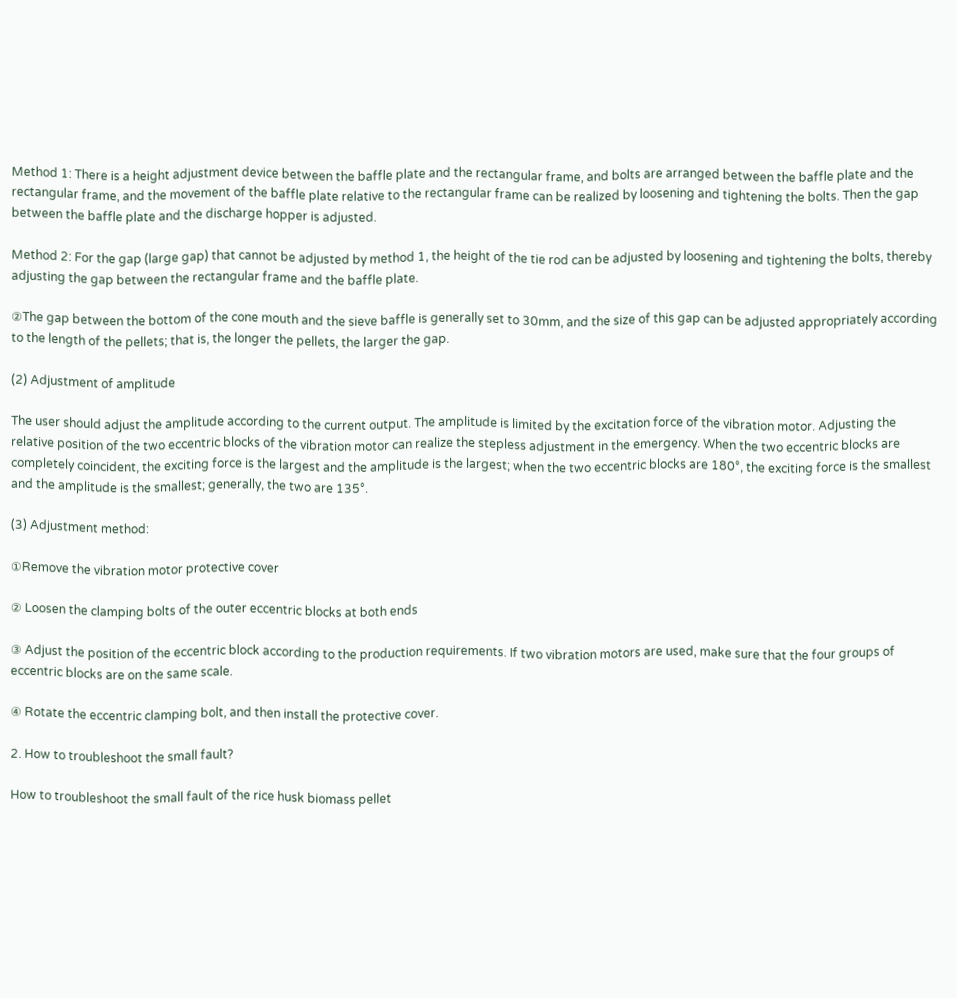Method 1: There is a height adjustment device between the baffle plate and the rectangular frame, and bolts are arranged between the baffle plate and the rectangular frame, and the movement of the baffle plate relative to the rectangular frame can be realized by loosening and tightening the bolts. Then the gap between the baffle plate and the discharge hopper is adjusted.

Method 2: For the gap (large gap) that cannot be adjusted by method 1, the height of the tie rod can be adjusted by loosening and tightening the bolts, thereby adjusting the gap between the rectangular frame and the baffle plate.

②The gap between the bottom of the cone mouth and the sieve baffle is generally set to 30mm, and the size of this gap can be adjusted appropriately according to the length of the pellets; that is, the longer the pellets, the larger the gap.

(2) Adjustment of amplitude

The user should adjust the amplitude according to the current output. The amplitude is limited by the excitation force of the vibration motor. Adjusting the relative position of the two eccentric blocks of the vibration motor can realize the stepless adjustment in the emergency. When the two eccentric blocks are completely coincident, the exciting force is the largest and the amplitude is the largest; when the two eccentric blocks are 180°, the exciting force is the smallest and the amplitude is the smallest; generally, the two are 135°.

(3) Adjustment method:

①Remove the vibration motor protective cover

② Loosen the clamping bolts of the outer eccentric blocks at both ends

③ Adjust the position of the eccentric block according to the production requirements. If two vibration motors are used, make sure that the four groups of eccentric blocks are on the same scale.

④ Rotate the eccentric clamping bolt, and then install the protective cover.

2. How to troubleshoot the small fault?

How to troubleshoot the small fault of the rice husk biomass pellet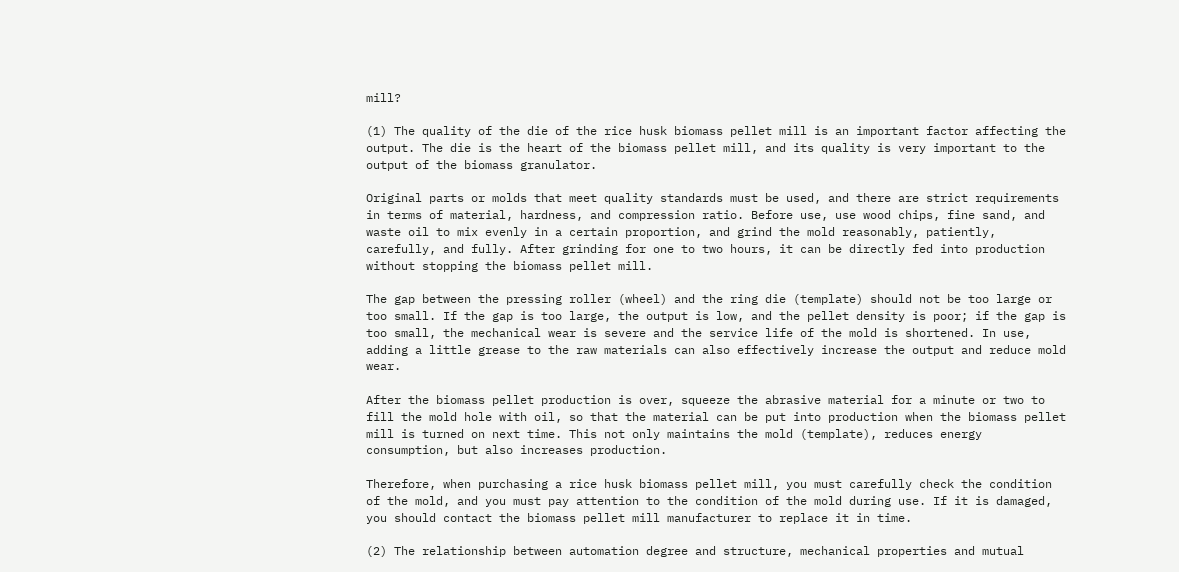mill?

(1) The quality of the die of the rice husk biomass pellet mill is an important factor affecting the output. The die is the heart of the biomass pellet mill, and its quality is very important to the output of the biomass granulator.

Original parts or molds that meet quality standards must be used, and there are strict requirements in terms of material, hardness, and compression ratio. Before use, use wood chips, fine sand, and waste oil to mix evenly in a certain proportion, and grind the mold reasonably, patiently, carefully, and fully. After grinding for one to two hours, it can be directly fed into production without stopping the biomass pellet mill.

The gap between the pressing roller (wheel) and the ring die (template) should not be too large or too small. If the gap is too large, the output is low, and the pellet density is poor; if the gap is too small, the mechanical wear is severe and the service life of the mold is shortened. In use, adding a little grease to the raw materials can also effectively increase the output and reduce mold wear.

After the biomass pellet production is over, squeeze the abrasive material for a minute or two to fill the mold hole with oil, so that the material can be put into production when the biomass pellet mill is turned on next time. This not only maintains the mold (template), reduces energy consumption, but also increases production.

Therefore, when purchasing a rice husk biomass pellet mill, you must carefully check the condition of the mold, and you must pay attention to the condition of the mold during use. If it is damaged, you should contact the biomass pellet mill manufacturer to replace it in time.

(2) The relationship between automation degree and structure, mechanical properties and mutual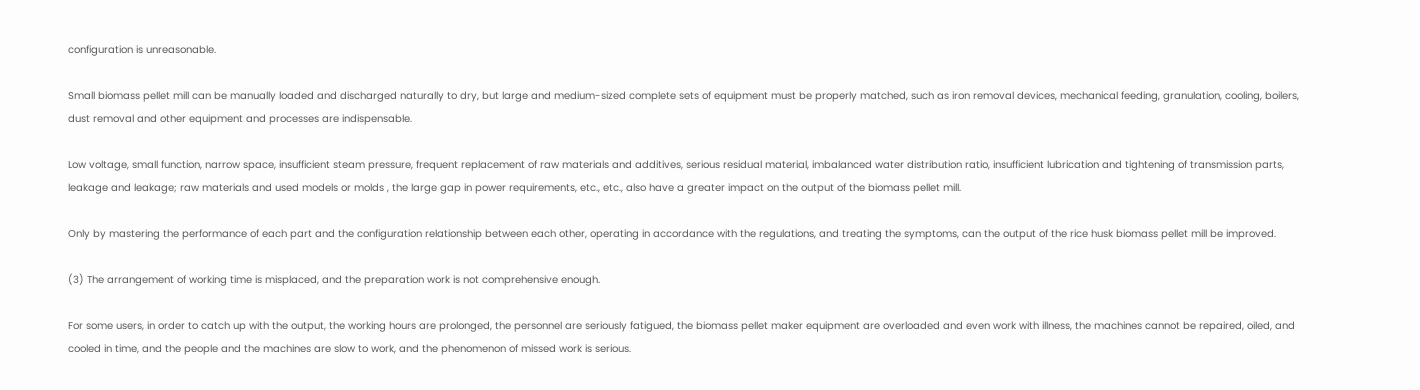configuration is unreasonable.

Small biomass pellet mill can be manually loaded and discharged naturally to dry, but large and medium-sized complete sets of equipment must be properly matched, such as iron removal devices, mechanical feeding, granulation, cooling, boilers, dust removal and other equipment and processes are indispensable.

Low voltage, small function, narrow space, insufficient steam pressure, frequent replacement of raw materials and additives, serious residual material, imbalanced water distribution ratio, insufficient lubrication and tightening of transmission parts, leakage and leakage; raw materials and used models or molds , the large gap in power requirements, etc., etc., also have a greater impact on the output of the biomass pellet mill.

Only by mastering the performance of each part and the configuration relationship between each other, operating in accordance with the regulations, and treating the symptoms, can the output of the rice husk biomass pellet mill be improved.

(3) The arrangement of working time is misplaced, and the preparation work is not comprehensive enough.

For some users, in order to catch up with the output, the working hours are prolonged, the personnel are seriously fatigued, the biomass pellet maker equipment are overloaded and even work with illness, the machines cannot be repaired, oiled, and cooled in time, and the people and the machines are slow to work, and the phenomenon of missed work is serious.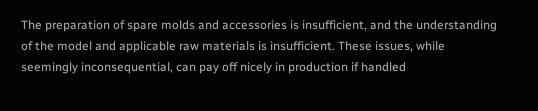The preparation of spare molds and accessories is insufficient, and the understanding of the model and applicable raw materials is insufficient. These issues, while seemingly inconsequential, can pay off nicely in production if handled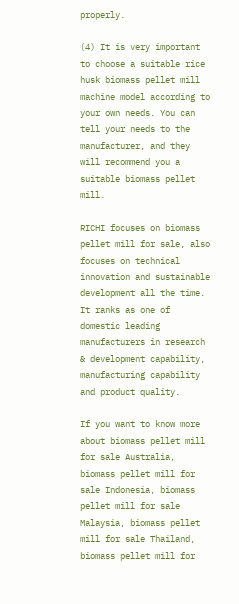properly.

(4) It is very important to choose a suitable rice husk biomass pellet mill machine model according to your own needs. You can tell your needs to the manufacturer, and they will recommend you a suitable biomass pellet mill.

RICHI focuses on biomass pellet mill for sale, also focuses on technical innovation and sustainable development all the time. It ranks as one of domestic leading manufacturers in research & development capability, manufacturing capability and product quality.

If you want to know more about biomass pellet mill for sale Australia, biomass pellet mill for sale Indonesia, biomass pellet mill for sale Malaysia, biomass pellet mill for sale Thailand, biomass pellet mill for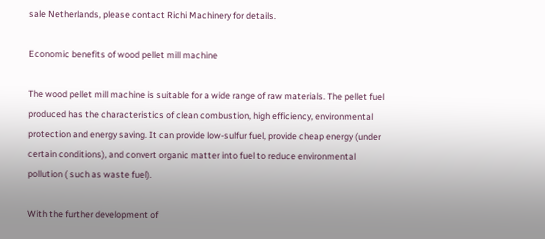sale Netherlands, please contact Richi Machinery for details.

Economic benefits of wood pellet mill machine

The wood pellet mill machine is suitable for a wide range of raw materials. The pellet fuel produced has the characteristics of clean combustion, high efficiency, environmental protection and energy saving. It can provide low-sulfur fuel, provide cheap energy (under certain conditions), and convert organic matter into fuel to reduce environmental pollution ( such as waste fuel).

With the further development of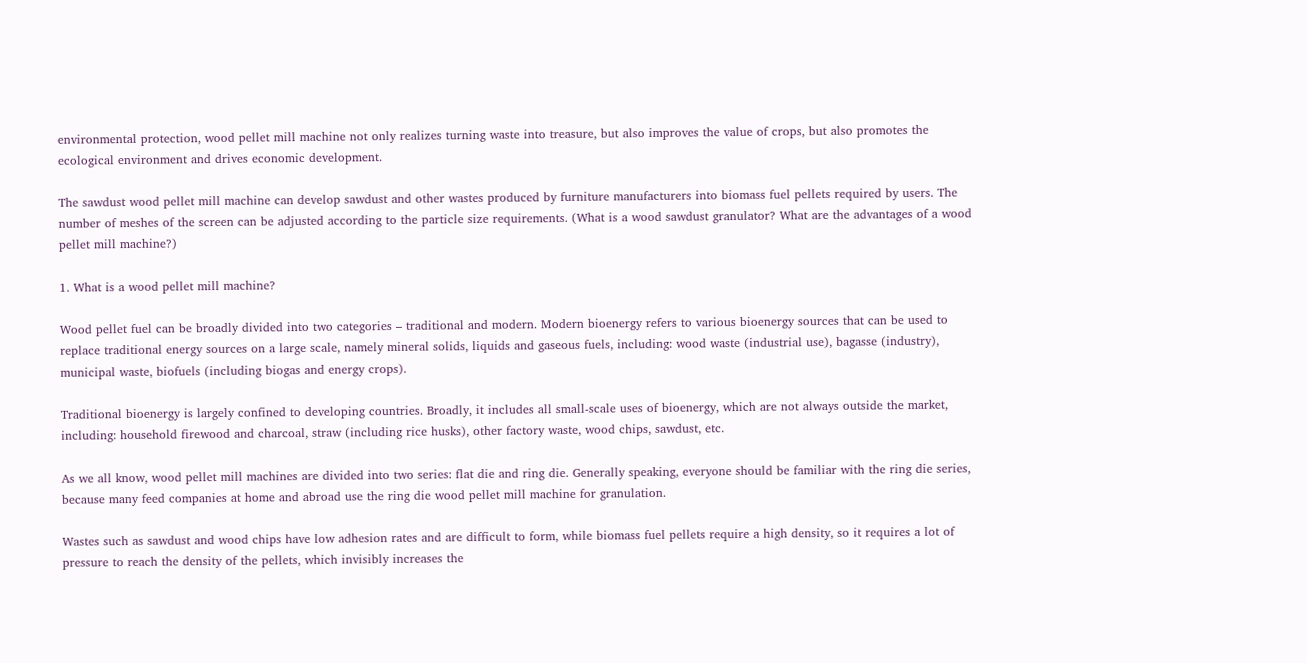environmental protection, wood pellet mill machine not only realizes turning waste into treasure, but also improves the value of crops, but also promotes the ecological environment and drives economic development.

The sawdust wood pellet mill machine can develop sawdust and other wastes produced by furniture manufacturers into biomass fuel pellets required by users. The number of meshes of the screen can be adjusted according to the particle size requirements. (What is a wood sawdust granulator? What are the advantages of a wood pellet mill machine?)

1. What is a wood pellet mill machine?

Wood pellet fuel can be broadly divided into two categories – traditional and modern. Modern bioenergy refers to various bioenergy sources that can be used to replace traditional energy sources on a large scale, namely mineral solids, liquids and gaseous fuels, including: wood waste (industrial use), bagasse (industry), municipal waste, biofuels (including biogas and energy crops).

Traditional bioenergy is largely confined to developing countries. Broadly, it includes all small-scale uses of bioenergy, which are not always outside the market, including: household firewood and charcoal, straw (including rice husks), other factory waste, wood chips, sawdust, etc.

As we all know, wood pellet mill machines are divided into two series: flat die and ring die. Generally speaking, everyone should be familiar with the ring die series, because many feed companies at home and abroad use the ring die wood pellet mill machine for granulation.

Wastes such as sawdust and wood chips have low adhesion rates and are difficult to form, while biomass fuel pellets require a high density, so it requires a lot of pressure to reach the density of the pellets, which invisibly increases the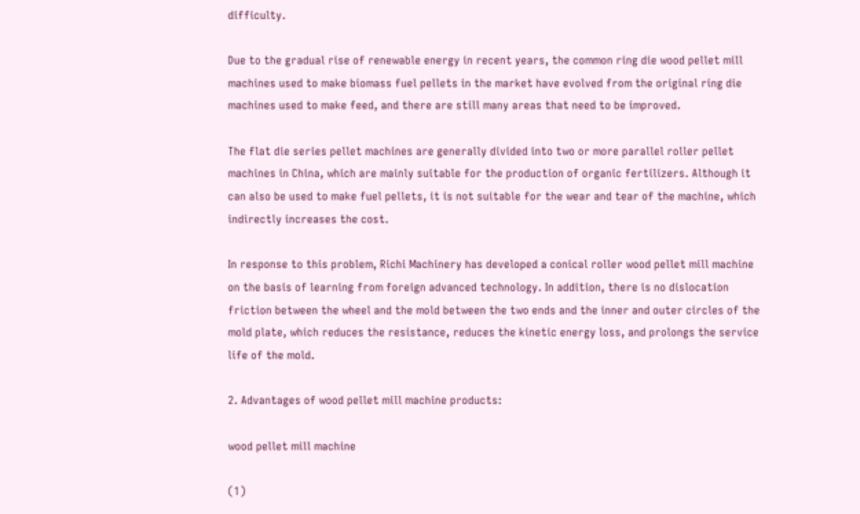difficulty.

Due to the gradual rise of renewable energy in recent years, the common ring die wood pellet mill machines used to make biomass fuel pellets in the market have evolved from the original ring die machines used to make feed, and there are still many areas that need to be improved.

The flat die series pellet machines are generally divided into two or more parallel roller pellet machines in China, which are mainly suitable for the production of organic fertilizers. Although it can also be used to make fuel pellets, it is not suitable for the wear and tear of the machine, which indirectly increases the cost.

In response to this problem, Richi Machinery has developed a conical roller wood pellet mill machine on the basis of learning from foreign advanced technology. In addition, there is no dislocation friction between the wheel and the mold between the two ends and the inner and outer circles of the mold plate, which reduces the resistance, reduces the kinetic energy loss, and prolongs the service life of the mold.

2. Advantages of wood pellet mill machine products:

wood pellet mill machine

(1)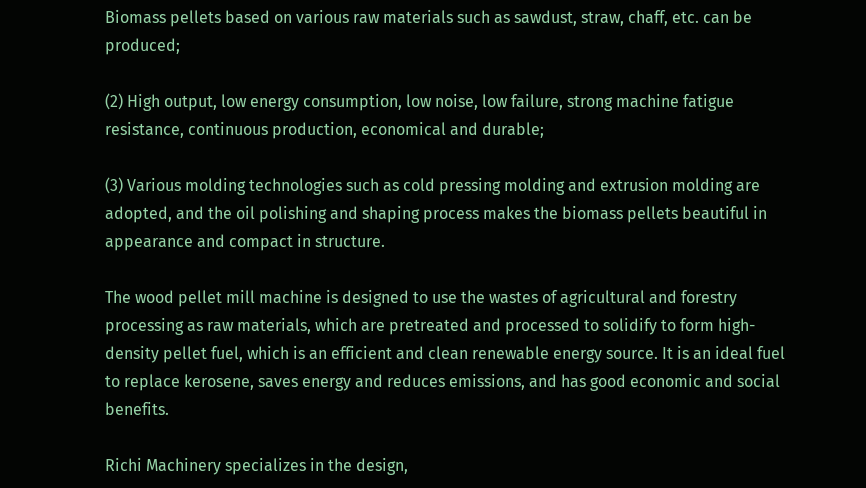Biomass pellets based on various raw materials such as sawdust, straw, chaff, etc. can be produced;

(2) High output, low energy consumption, low noise, low failure, strong machine fatigue resistance, continuous production, economical and durable;

(3) Various molding technologies such as cold pressing molding and extrusion molding are adopted, and the oil polishing and shaping process makes the biomass pellets beautiful in appearance and compact in structure.

The wood pellet mill machine is designed to use the wastes of agricultural and forestry processing as raw materials, which are pretreated and processed to solidify to form high-density pellet fuel, which is an efficient and clean renewable energy source. It is an ideal fuel to replace kerosene, saves energy and reduces emissions, and has good economic and social benefits.

Richi Machinery specializes in the design,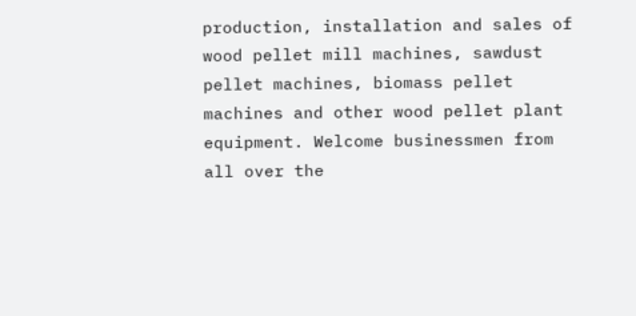production, installation and sales of wood pellet mill machines, sawdust pellet machines, biomass pellet machines and other wood pellet plant equipment. Welcome businessmen from all over the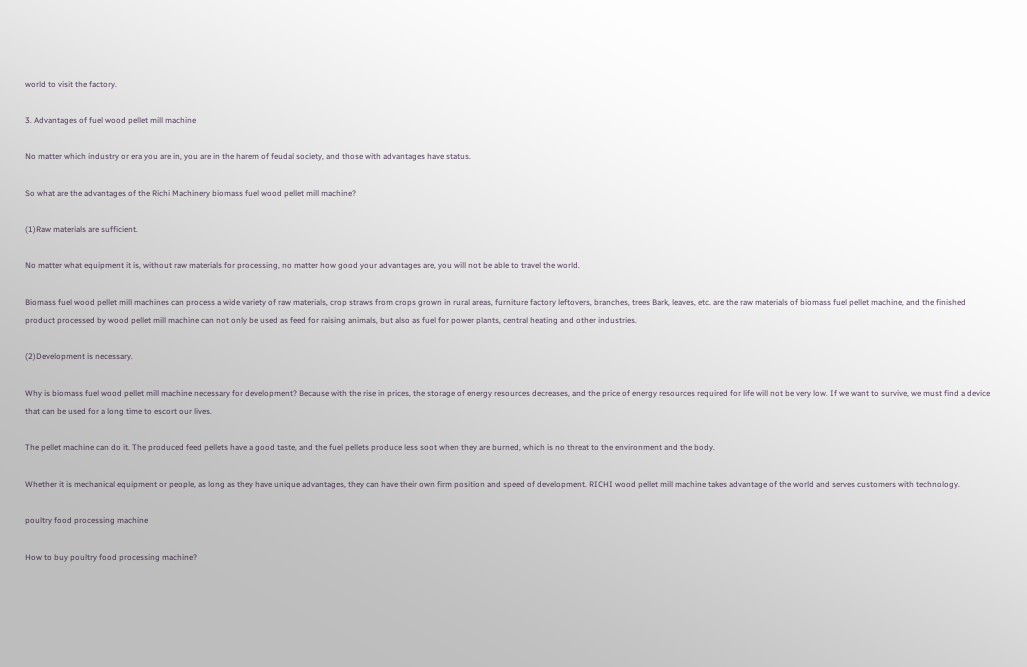world to visit the factory.

3. Advantages of fuel wood pellet mill machine

No matter which industry or era you are in, you are in the harem of feudal society, and those with advantages have status.

So what are the advantages of the Richi Machinery biomass fuel wood pellet mill machine?

(1)Raw materials are sufficient.

No matter what equipment it is, without raw materials for processing, no matter how good your advantages are, you will not be able to travel the world.

Biomass fuel wood pellet mill machines can process a wide variety of raw materials, crop straws from crops grown in rural areas, furniture factory leftovers, branches, trees Bark, leaves, etc. are the raw materials of biomass fuel pellet machine, and the finished product processed by wood pellet mill machine can not only be used as feed for raising animals, but also as fuel for power plants, central heating and other industries.

(2)Development is necessary.

Why is biomass fuel wood pellet mill machine necessary for development? Because with the rise in prices, the storage of energy resources decreases, and the price of energy resources required for life will not be very low. If we want to survive, we must find a device that can be used for a long time to escort our lives.

The pellet machine can do it. The produced feed pellets have a good taste, and the fuel pellets produce less soot when they are burned, which is no threat to the environment and the body.

Whether it is mechanical equipment or people, as long as they have unique advantages, they can have their own firm position and speed of development. RICHI wood pellet mill machine takes advantage of the world and serves customers with technology.

poultry food processing machine

How to buy poultry food processing machine?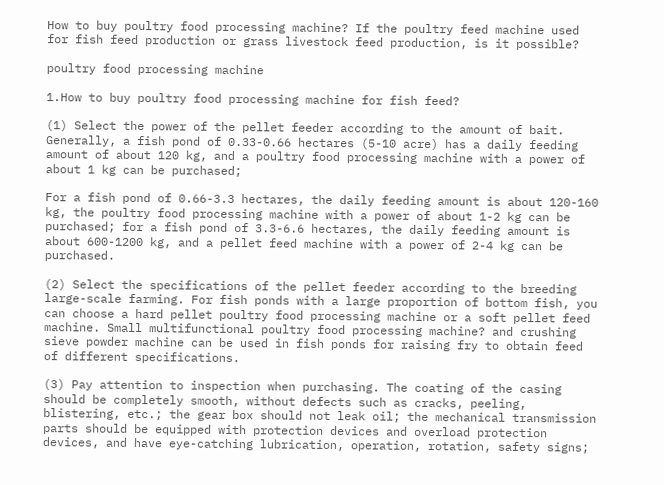How to buy poultry food processing machine? If the poultry feed machine used for fish feed production or grass livestock feed production, is it possible?

poultry food processing machine

1.How to buy poultry food processing machine for fish feed?

(1) Select the power of the pellet feeder according to the amount of bait. Generally, a fish pond of 0.33-0.66 hectares (5-10 acre) has a daily feeding amount of about 120 kg, and a poultry food processing machine with a power of about 1 kg can be purchased;

For a fish pond of 0.66-3.3 hectares, the daily feeding amount is about 120-160 kg, the poultry food processing machine with a power of about 1-2 kg can be purchased; for a fish pond of 3.3-6.6 hectares, the daily feeding amount is about 600-1200 kg, and a pellet feed machine with a power of 2-4 kg can be purchased.

(2) Select the specifications of the pellet feeder according to the breeding large-scale farming. For fish ponds with a large proportion of bottom fish, you can choose a hard pellet poultry food processing machine or a soft pellet feed machine. Small multifunctional poultry food processing machine? and crushing sieve powder machine can be used in fish ponds for raising fry to obtain feed of different specifications.

(3) Pay attention to inspection when purchasing. The coating of the casing should be completely smooth, without defects such as cracks, peeling, blistering, etc.; the gear box should not leak oil; the mechanical transmission parts should be equipped with protection devices and overload protection devices, and have eye-catching lubrication, operation, rotation, safety signs;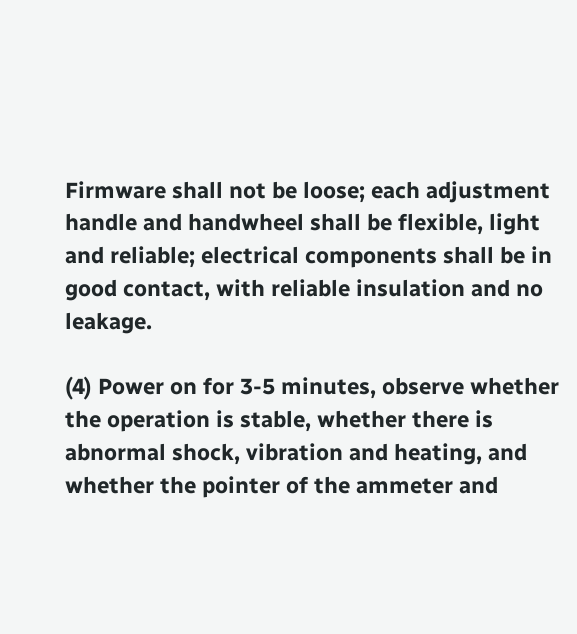Firmware shall not be loose; each adjustment handle and handwheel shall be flexible, light and reliable; electrical components shall be in good contact, with reliable insulation and no leakage.

(4) Power on for 3-5 minutes, observe whether the operation is stable, whether there is abnormal shock, vibration and heating, and whether the pointer of the ammeter and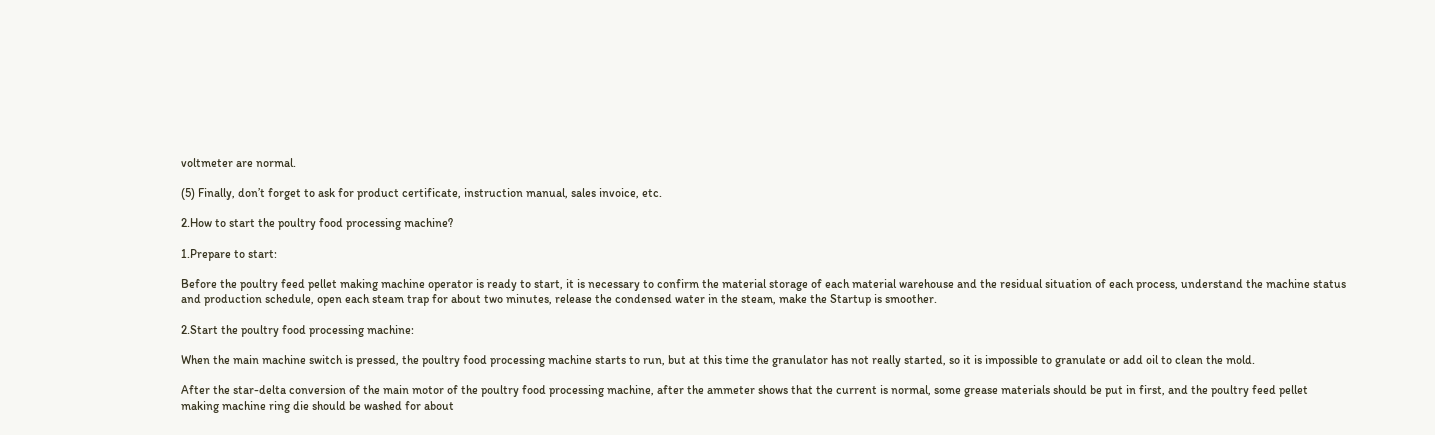voltmeter are normal.

(5) Finally, don’t forget to ask for product certificate, instruction manual, sales invoice, etc.

2.How to start the poultry food processing machine?

1.Prepare to start:

Before the poultry feed pellet making machine operator is ready to start, it is necessary to confirm the material storage of each material warehouse and the residual situation of each process, understand the machine status and production schedule, open each steam trap for about two minutes, release the condensed water in the steam, make the Startup is smoother.

2.Start the poultry food processing machine:

When the main machine switch is pressed, the poultry food processing machine starts to run, but at this time the granulator has not really started, so it is impossible to granulate or add oil to clean the mold.

After the star-delta conversion of the main motor of the poultry food processing machine, after the ammeter shows that the current is normal, some grease materials should be put in first, and the poultry feed pellet making machine ring die should be washed for about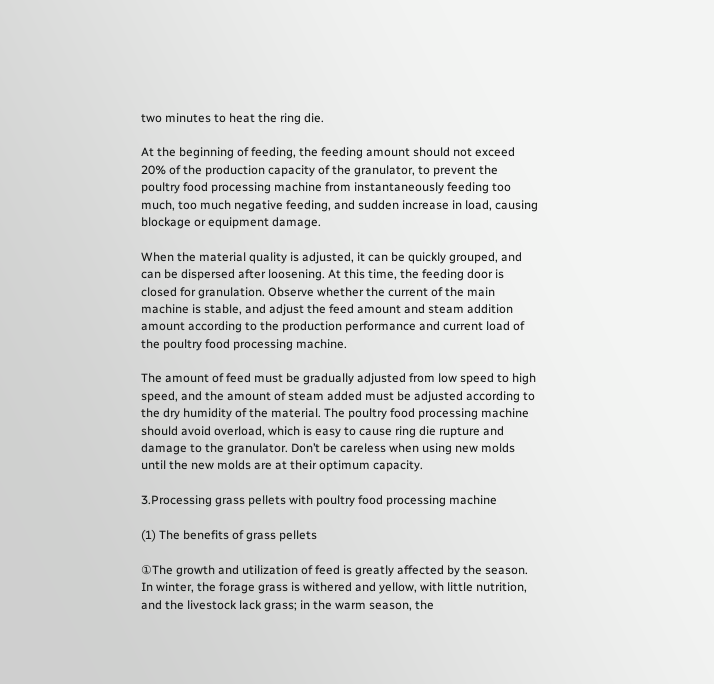two minutes to heat the ring die.

At the beginning of feeding, the feeding amount should not exceed 20% of the production capacity of the granulator, to prevent the poultry food processing machine from instantaneously feeding too much, too much negative feeding, and sudden increase in load, causing blockage or equipment damage.

When the material quality is adjusted, it can be quickly grouped, and can be dispersed after loosening. At this time, the feeding door is closed for granulation. Observe whether the current of the main machine is stable, and adjust the feed amount and steam addition amount according to the production performance and current load of the poultry food processing machine.

The amount of feed must be gradually adjusted from low speed to high speed, and the amount of steam added must be adjusted according to the dry humidity of the material. The poultry food processing machine should avoid overload, which is easy to cause ring die rupture and damage to the granulator. Don’t be careless when using new molds until the new molds are at their optimum capacity.

3.Processing grass pellets with poultry food processing machine

(1) The benefits of grass pellets

①The growth and utilization of feed is greatly affected by the season. In winter, the forage grass is withered and yellow, with little nutrition, and the livestock lack grass; in the warm season, the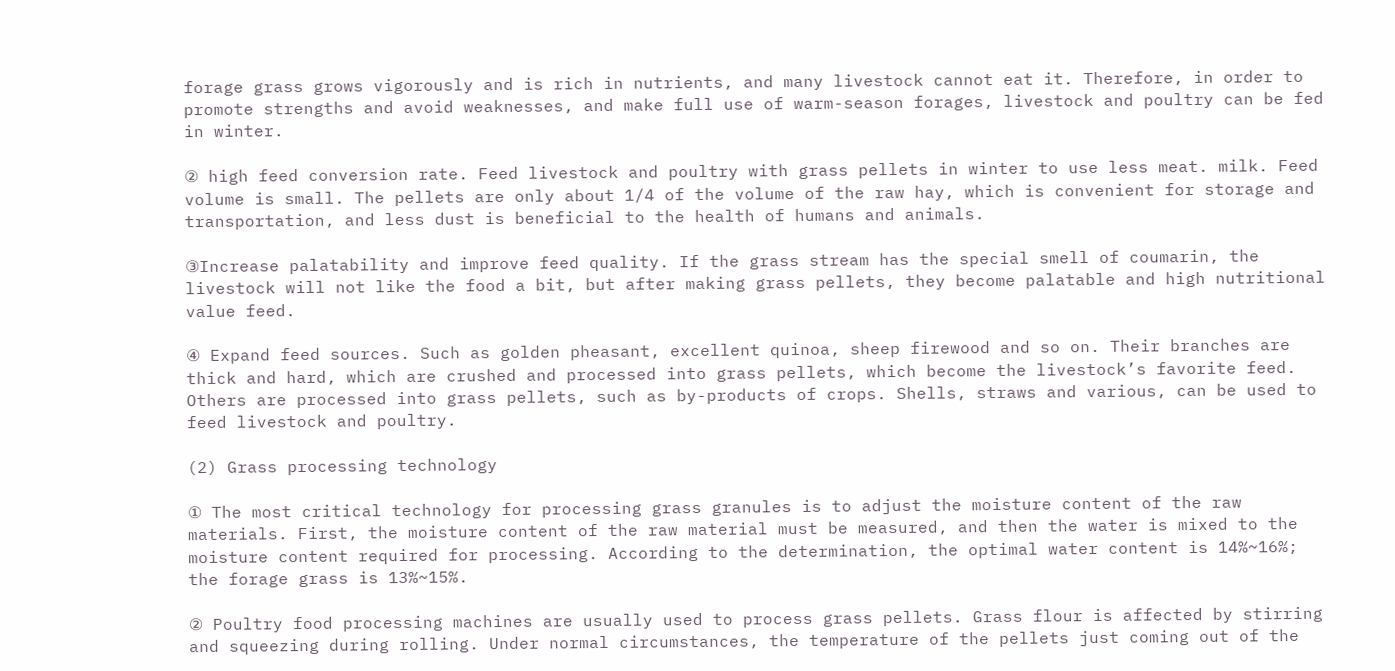forage grass grows vigorously and is rich in nutrients, and many livestock cannot eat it. Therefore, in order to promote strengths and avoid weaknesses, and make full use of warm-season forages, livestock and poultry can be fed in winter.

② high feed conversion rate. Feed livestock and poultry with grass pellets in winter to use less meat. milk. Feed volume is small. The pellets are only about 1/4 of the volume of the raw hay, which is convenient for storage and transportation, and less dust is beneficial to the health of humans and animals.

③Increase palatability and improve feed quality. If the grass stream has the special smell of coumarin, the livestock will not like the food a bit, but after making grass pellets, they become palatable and high nutritional value feed.

④ Expand feed sources. Such as golden pheasant, excellent quinoa, sheep firewood and so on. Their branches are thick and hard, which are crushed and processed into grass pellets, which become the livestock’s favorite feed. Others are processed into grass pellets, such as by-products of crops. Shells, straws and various, can be used to feed livestock and poultry.

(2) Grass processing technology

① The most critical technology for processing grass granules is to adjust the moisture content of the raw materials. First, the moisture content of the raw material must be measured, and then the water is mixed to the moisture content required for processing. According to the determination, the optimal water content is 14%~16%; the forage grass is 13%~15%.

② Poultry food processing machines are usually used to process grass pellets. Grass flour is affected by stirring and squeezing during rolling. Under normal circumstances, the temperature of the pellets just coming out of the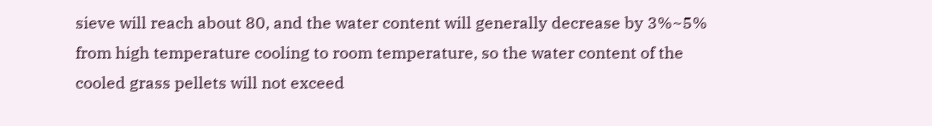sieve will reach about 80, and the water content will generally decrease by 3%~5% from high temperature cooling to room temperature, so the water content of the cooled grass pellets will not exceed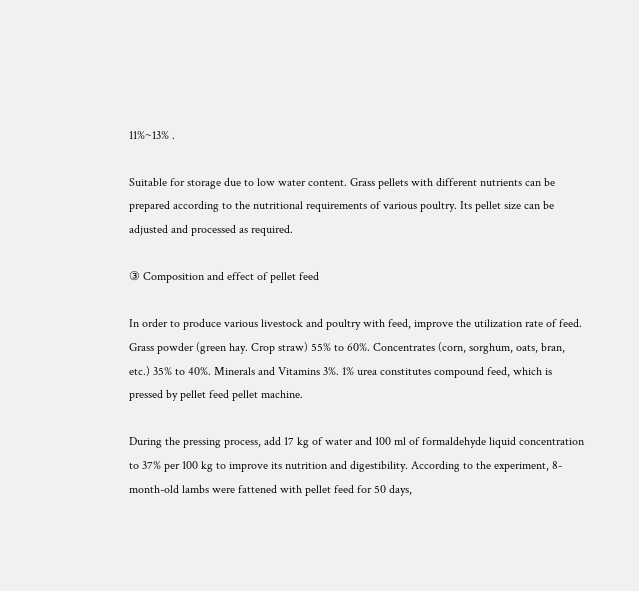11%~13% .

Suitable for storage due to low water content. Grass pellets with different nutrients can be prepared according to the nutritional requirements of various poultry. Its pellet size can be adjusted and processed as required.

③ Composition and effect of pellet feed

In order to produce various livestock and poultry with feed, improve the utilization rate of feed. Grass powder (green hay. Crop straw) 55% to 60%. Concentrates (corn, sorghum, oats, bran, etc.) 35% to 40%. Minerals and Vitamins 3%. 1% urea constitutes compound feed, which is pressed by pellet feed pellet machine.

During the pressing process, add 17 kg of water and 100 ml of formaldehyde liquid concentration to 37% per 100 kg to improve its nutrition and digestibility. According to the experiment, 8-month-old lambs were fattened with pellet feed for 50 days,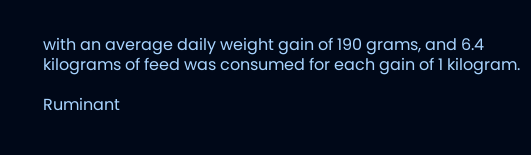with an average daily weight gain of 190 grams, and 6.4 kilograms of feed was consumed for each gain of 1 kilogram.

Ruminant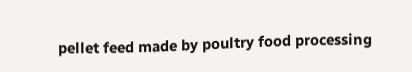pellet feed made by poultry food processing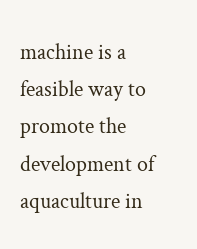machine is a feasible way to promote the development of aquaculture in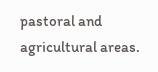pastoral and agricultural areas.